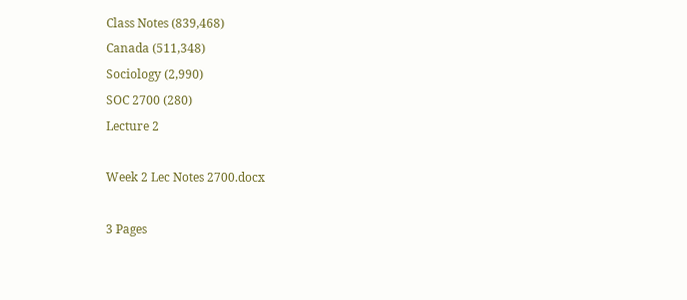Class Notes (839,468)
Canada (511,348)
Sociology (2,990)
SOC 2700 (280)
Lecture 2

Week 2 Lec Notes 2700.docx

3 Pages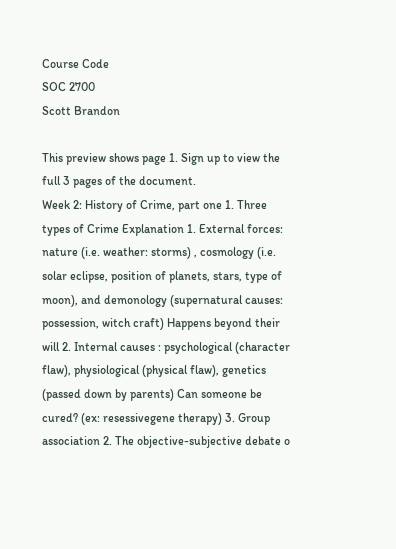Course Code
SOC 2700
Scott Brandon

This preview shows page 1. Sign up to view the full 3 pages of the document.
Week 2: History of Crime, part one 1. Three types of Crime Explanation 1. External forces: nature (i.e. weather: storms) , cosmology (i.e. solar eclipse, position of planets, stars, type of moon), and demonology (supernatural causes: possession, witch craft) Happens beyond their will 2. Internal causes : psychological (character flaw), physiological (physical flaw), genetics (passed down by parents) Can someone be cured? (ex: resessivegene therapy) 3. Group association 2. The objective-subjective debate o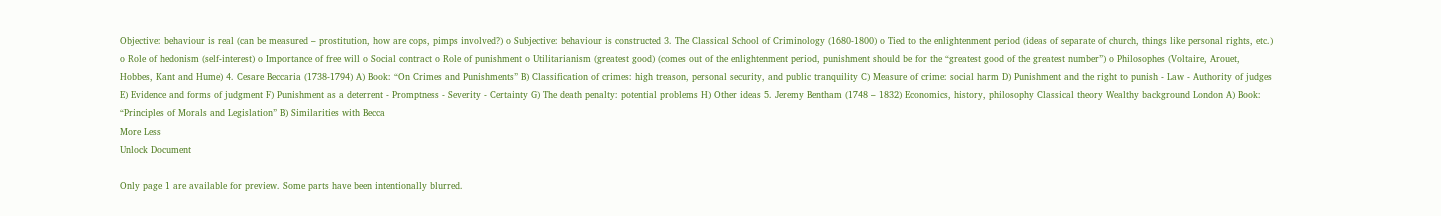Objective: behaviour is real (can be measured – prostitution, how are cops, pimps involved?) o Subjective: behaviour is constructed 3. The Classical School of Criminology (1680-1800) o Tied to the enlightenment period (ideas of separate of church, things like personal rights, etc.) o Role of hedonism (self-interest) o Importance of free will o Social contract o Role of punishment o Utilitarianism (greatest good) (comes out of the enlightenment period, punishment should be for the “greatest good of the greatest number”) o Philosophes (Voltaire, Arouet, Hobbes, Kant and Hume) 4. Cesare Beccaria (1738-1794) A) Book: “On Crimes and Punishments” B) Classification of crimes: high treason, personal security, and public tranquility C) Measure of crime: social harm D) Punishment and the right to punish - Law - Authority of judges E) Evidence and forms of judgment F) Punishment as a deterrent - Promptness - Severity - Certainty G) The death penalty: potential problems H) Other ideas 5. Jeremy Bentham (1748 – 1832) Economics, history, philosophy Classical theory Wealthy background London A) Book: “Principles of Morals and Legislation” B) Similarities with Becca
More Less
Unlock Document

Only page 1 are available for preview. Some parts have been intentionally blurred.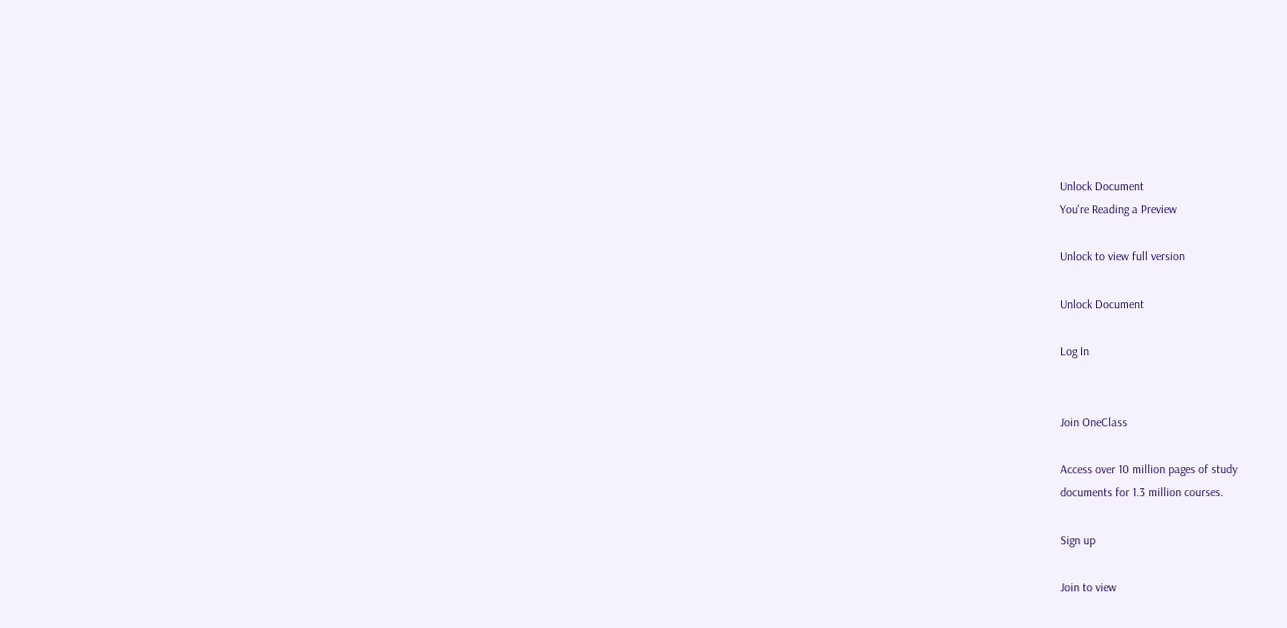Unlock Document
You're Reading a Preview

Unlock to view full version

Unlock Document

Log In


Join OneClass

Access over 10 million pages of study
documents for 1.3 million courses.

Sign up

Join to view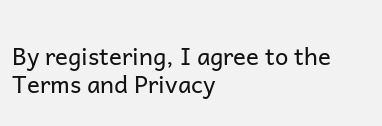By registering, I agree to the Terms and Privacy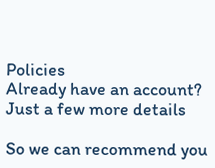Policies
Already have an account?
Just a few more details

So we can recommend you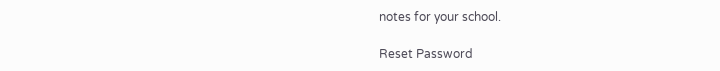notes for your school.

Reset Password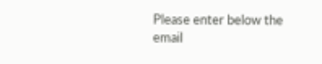Please enter below the email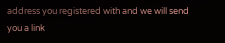address you registered with and we will send you a link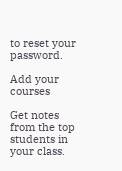to reset your password.

Add your courses

Get notes from the top students in your class.